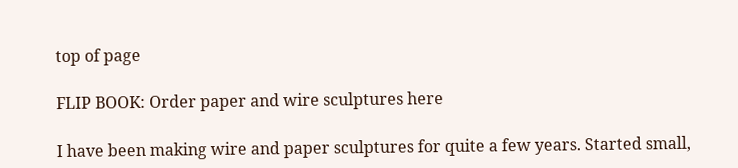top of page

FLIP BOOK: Order paper and wire sculptures here

I have been making wire and paper sculptures for quite a few years. Started small,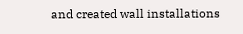and created wall installations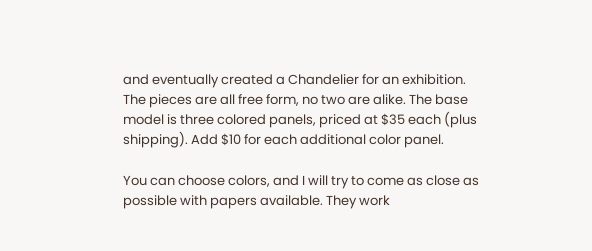and eventually created a Chandelier for an exhibition. The pieces are all free form, no two are alike. The base model is three colored panels, priced at $35 each (plus shipping). Add $10 for each additional color panel.

You can choose colors, and I will try to come as close as possible with papers available. They work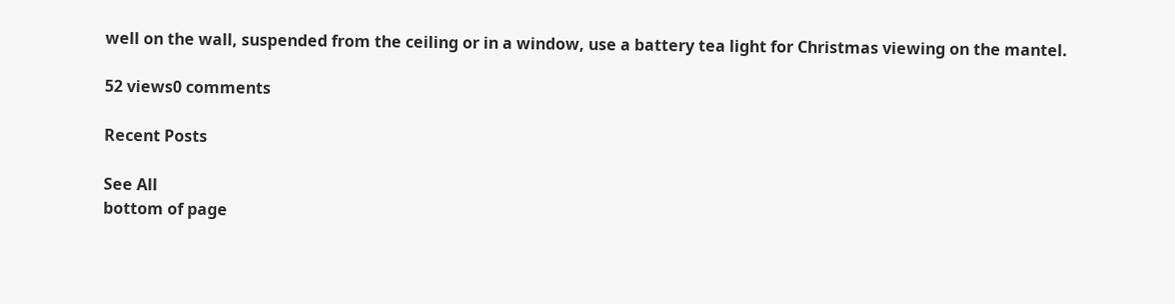well on the wall, suspended from the ceiling or in a window, use a battery tea light for Christmas viewing on the mantel.

52 views0 comments

Recent Posts

See All
bottom of page